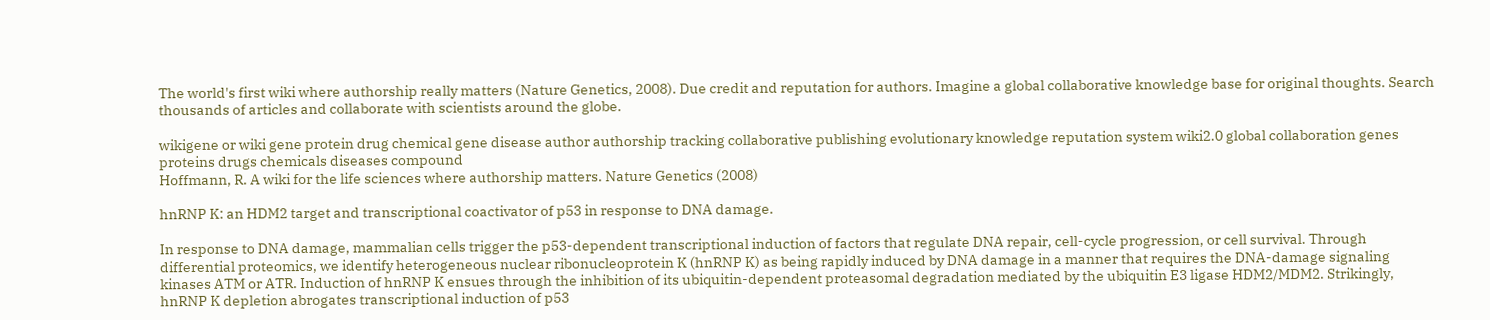The world's first wiki where authorship really matters (Nature Genetics, 2008). Due credit and reputation for authors. Imagine a global collaborative knowledge base for original thoughts. Search thousands of articles and collaborate with scientists around the globe.

wikigene or wiki gene protein drug chemical gene disease author authorship tracking collaborative publishing evolutionary knowledge reputation system wiki2.0 global collaboration genes proteins drugs chemicals diseases compound
Hoffmann, R. A wiki for the life sciences where authorship matters. Nature Genetics (2008)

hnRNP K: an HDM2 target and transcriptional coactivator of p53 in response to DNA damage.

In response to DNA damage, mammalian cells trigger the p53-dependent transcriptional induction of factors that regulate DNA repair, cell-cycle progression, or cell survival. Through differential proteomics, we identify heterogeneous nuclear ribonucleoprotein K (hnRNP K) as being rapidly induced by DNA damage in a manner that requires the DNA-damage signaling kinases ATM or ATR. Induction of hnRNP K ensues through the inhibition of its ubiquitin-dependent proteasomal degradation mediated by the ubiquitin E3 ligase HDM2/MDM2. Strikingly, hnRNP K depletion abrogates transcriptional induction of p53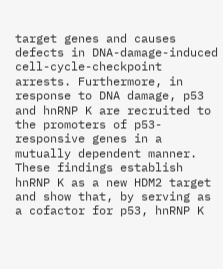target genes and causes defects in DNA-damage-induced cell-cycle-checkpoint arrests. Furthermore, in response to DNA damage, p53 and hnRNP K are recruited to the promoters of p53-responsive genes in a mutually dependent manner. These findings establish hnRNP K as a new HDM2 target and show that, by serving as a cofactor for p53, hnRNP K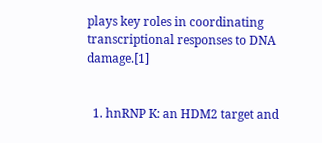plays key roles in coordinating transcriptional responses to DNA damage.[1]


  1. hnRNP K: an HDM2 target and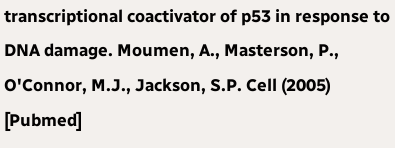transcriptional coactivator of p53 in response to DNA damage. Moumen, A., Masterson, P., O'Connor, M.J., Jackson, S.P. Cell (2005) [Pubmed]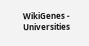WikiGenes - Universities